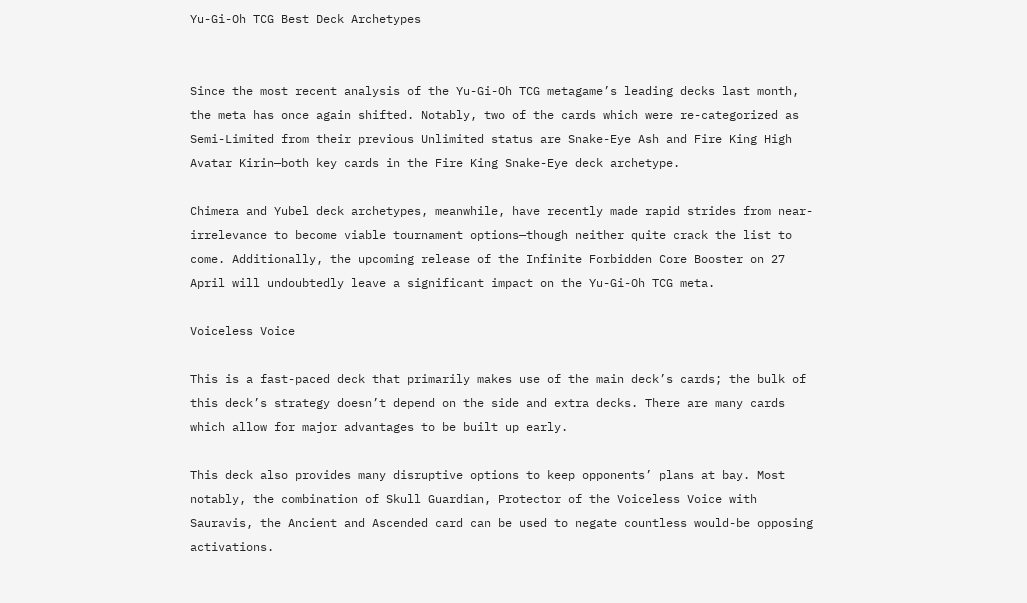Yu-Gi-Oh TCG Best Deck Archetypes


Since the most recent analysis of the Yu-Gi-Oh TCG metagame’s leading decks last month, the meta has once again shifted. Notably, two of the cards which were re-categorized as Semi-Limited from their previous Unlimited status are Snake-Eye Ash and Fire King High Avatar Kirin—both key cards in the Fire King Snake-Eye deck archetype.

Chimera and Yubel deck archetypes, meanwhile, have recently made rapid strides from near-irrelevance to become viable tournament options—though neither quite crack the list to come. Additionally, the upcoming release of the Infinite Forbidden Core Booster on 27 April will undoubtedly leave a significant impact on the Yu-Gi-Oh TCG meta.

Voiceless Voice

This is a fast-paced deck that primarily makes use of the main deck’s cards; the bulk of this deck’s strategy doesn’t depend on the side and extra decks. There are many cards which allow for major advantages to be built up early.

This deck also provides many disruptive options to keep opponents’ plans at bay. Most notably, the combination of Skull Guardian, Protector of the Voiceless Voice with Sauravis, the Ancient and Ascended card can be used to negate countless would-be opposing activations.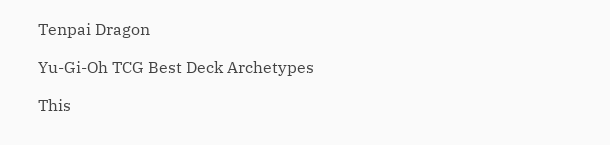Tenpai Dragon

Yu-Gi-Oh TCG Best Deck Archetypes

This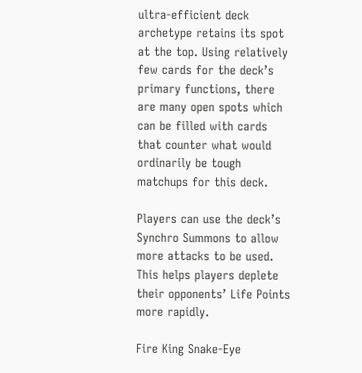ultra-efficient deck archetype retains its spot at the top. Using relatively few cards for the deck’s primary functions, there are many open spots which can be filled with cards that counter what would ordinarily be tough matchups for this deck.

Players can use the deck’s Synchro Summons to allow more attacks to be used. This helps players deplete their opponents’ Life Points more rapidly.

Fire King Snake-Eye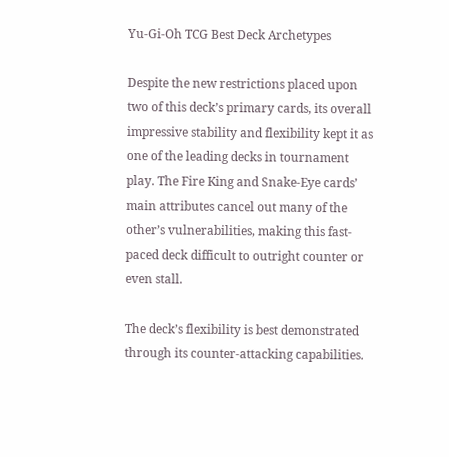Yu-Gi-Oh TCG Best Deck Archetypes

Despite the new restrictions placed upon two of this deck’s primary cards, its overall impressive stability and flexibility kept it as one of the leading decks in tournament play. The Fire King and Snake-Eye cards’ main attributes cancel out many of the other’s vulnerabilities, making this fast-paced deck difficult to outright counter or even stall.

The deck’s flexibility is best demonstrated through its counter-attacking capabilities.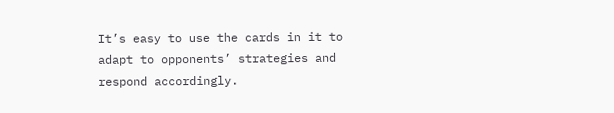It’s easy to use the cards in it to adapt to opponents’ strategies and respond accordingly.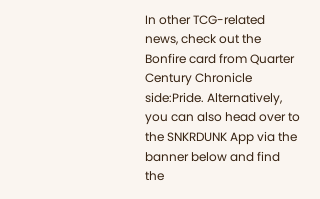In other TCG-related news, check out the Bonfire card from Quarter Century Chronicle side:Pride. Alternatively, you can also head over to the SNKRDUNK App via the banner below and find the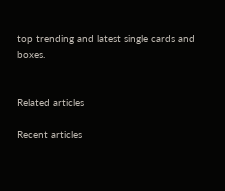top trending and latest single cards and boxes.


Related articles

Recent articles